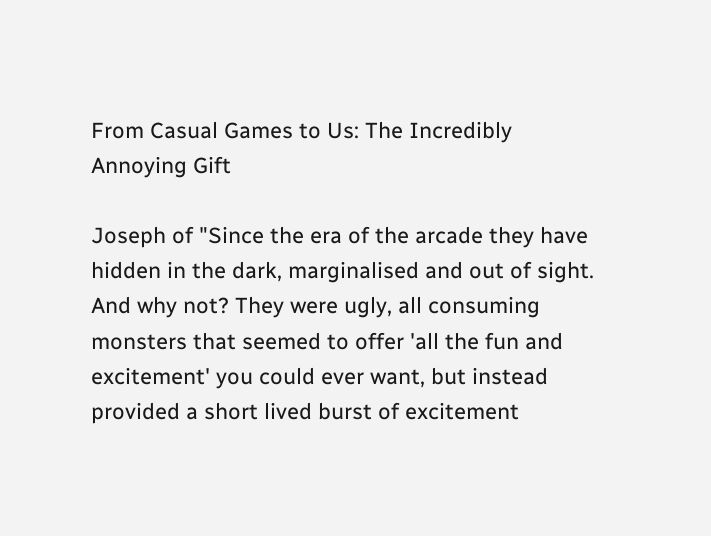From Casual Games to Us: The Incredibly Annoying Gift

Joseph of "Since the era of the arcade they have hidden in the dark, marginalised and out of sight. And why not? They were ugly, all consuming monsters that seemed to offer 'all the fun and excitement' you could ever want, but instead provided a short lived burst of excitement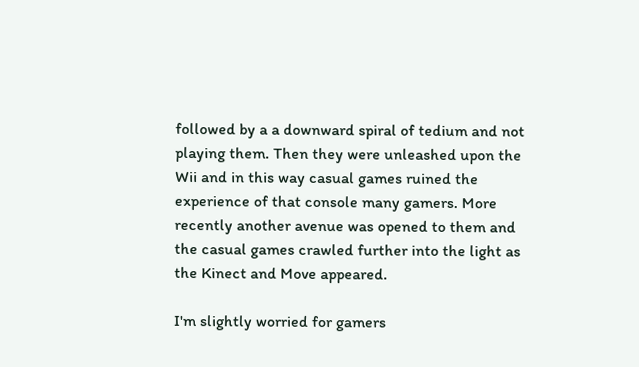followed by a a downward spiral of tedium and not playing them. Then they were unleashed upon the Wii and in this way casual games ruined the experience of that console many gamers. More recently another avenue was opened to them and the casual games crawled further into the light as the Kinect and Move appeared.

I'm slightly worried for gamers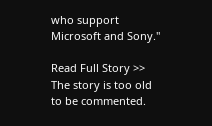who support Microsoft and Sony."

Read Full Story >>
The story is too old to be commented.